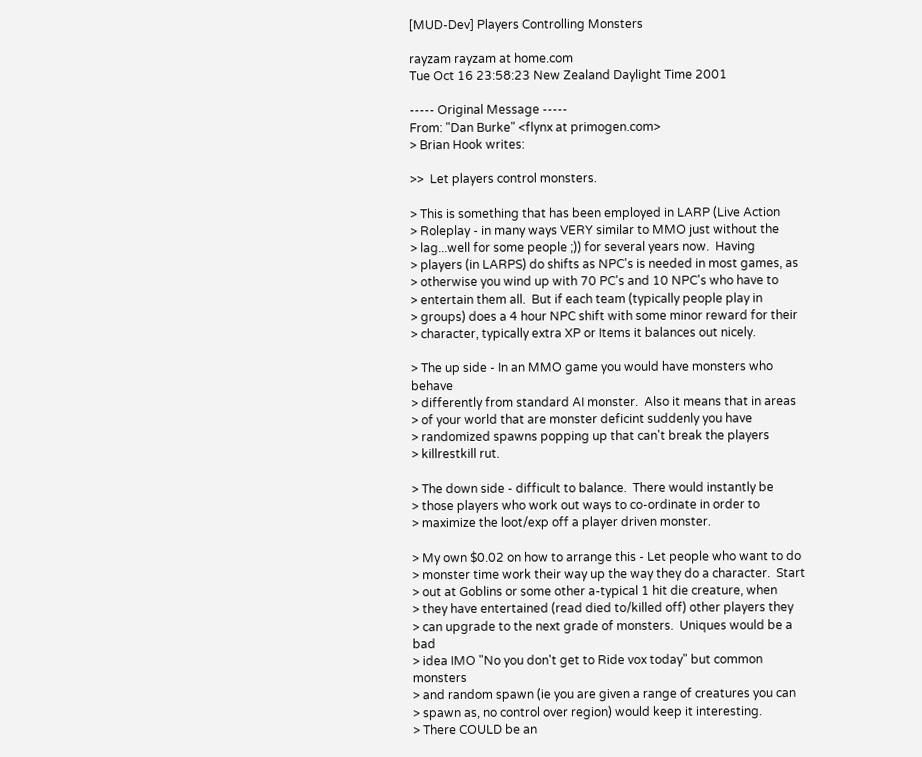[MUD-Dev] Players Controlling Monsters

rayzam rayzam at home.com
Tue Oct 16 23:58:23 New Zealand Daylight Time 2001

----- Original Message -----
From: "Dan Burke" <flynx at primogen.com>
> Brian Hook writes:

>>  Let players control monsters.

> This is something that has been employed in LARP (Live Action
> Roleplay - in many ways VERY similar to MMO just without the
> lag...well for some people ;)) for several years now.  Having
> players (in LARPS) do shifts as NPC's is needed in most games, as
> otherwise you wind up with 70 PC's and 10 NPC's who have to
> entertain them all.  But if each team (typically people play in
> groups) does a 4 hour NPC shift with some minor reward for their
> character, typically extra XP or Items it balances out nicely.

> The up side - In an MMO game you would have monsters who behave
> differently from standard AI monster.  Also it means that in areas
> of your world that are monster deficint suddenly you have
> randomized spawns popping up that can't break the players
> killrestkill rut.

> The down side - difficult to balance.  There would instantly be
> those players who work out ways to co-ordinate in order to
> maximize the loot/exp off a player driven monster.

> My own $0.02 on how to arrange this - Let people who want to do
> monster time work their way up the way they do a character.  Start
> out at Goblins or some other a-typical 1 hit die creature, when
> they have entertained (read died to/killed off) other players they
> can upgrade to the next grade of monsters.  Uniques would be a bad
> idea IMO "No you don't get to Ride vox today" but common monsters
> and random spawn (ie you are given a range of creatures you can
> spawn as, no control over region) would keep it interesting.
> There COULD be an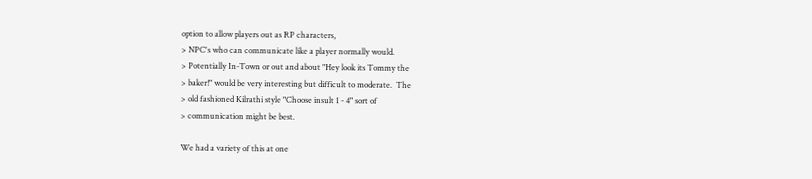option to allow players out as RP characters,
> NPC's who can communicate like a player normally would.
> Potentially In-Town or out and about "Hey look its Tommy the
> baker!" would be very interesting but difficult to moderate.  The
> old fashioned Kilrathi style "Choose insult 1 - 4" sort of
> communication might be best.

We had a variety of this at one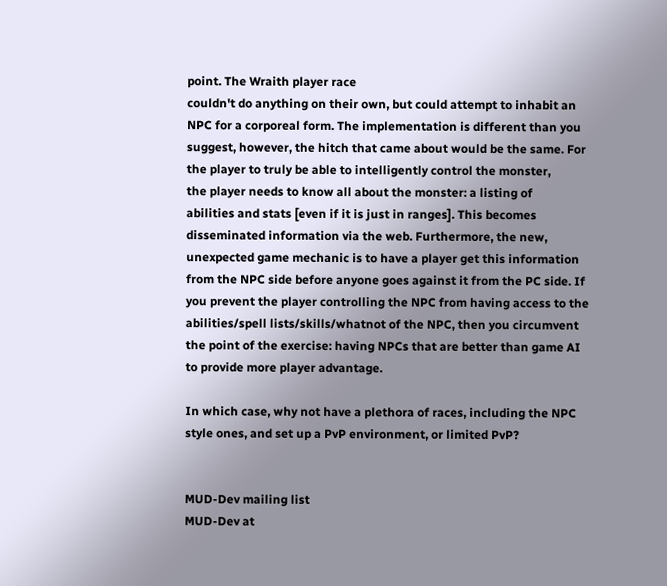point. The Wraith player race
couldn't do anything on their own, but could attempt to inhabit an
NPC for a corporeal form. The implementation is different than you
suggest, however, the hitch that came about would be the same. For
the player to truly be able to intelligently control the monster,
the player needs to know all about the monster: a listing of
abilities and stats [even if it is just in ranges]. This becomes
disseminated information via the web. Furthermore, the new,
unexpected game mechanic is to have a player get this information
from the NPC side before anyone goes against it from the PC side. If
you prevent the player controlling the NPC from having access to the
abilities/spell lists/skills/whatnot of the NPC, then you circumvent
the point of the exercise: having NPCs that are better than game AI
to provide more player advantage.

In which case, why not have a plethora of races, including the NPC
style ones, and set up a PvP environment, or limited PvP?


MUD-Dev mailing list
MUD-Dev at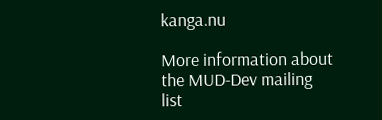kanga.nu

More information about the MUD-Dev mailing list